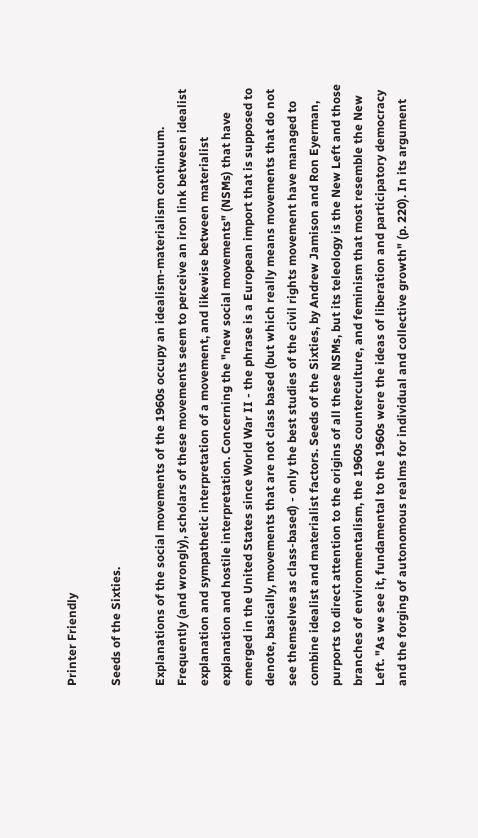Printer Friendly

Seeds of the Sixties.

Explanations of the social movements of the 1960s occupy an idealism-materialism continuum. Frequently (and wrongly), scholars of these movements seem to perceive an iron link between idealist explanation and sympathetic interpretation of a movement, and likewise between materialist explanation and hostile interpretation. Concerning the "new social movements" (NSMs) that have emerged in the United States since World War II - the phrase is a European import that is supposed to denote, basically, movements that are not class based (but which really means movements that do not see themselves as class-based) - only the best studies of the civil rights movement have managed to combine idealist and materialist factors. Seeds of the Sixties, by Andrew Jamison and Ron Eyerman, purports to direct attention to the origins of all these NSMs, but its teleology is the New Left and those branches of environmentalism, the 1960s counterculture, and feminism that most resemble the New Left. "As we see it, fundamental to the 1960s were the ideas of liberation and participatory democracy and the forging of autonomous realms for individual and collective growth" (p. 220). In its argument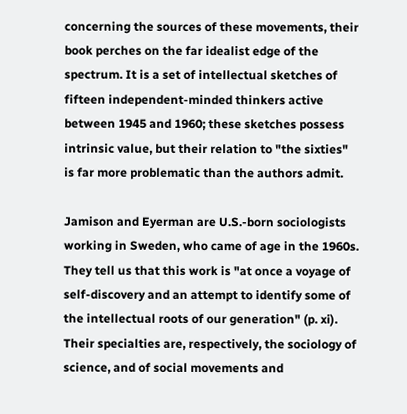concerning the sources of these movements, their book perches on the far idealist edge of the spectrum. It is a set of intellectual sketches of fifteen independent-minded thinkers active between 1945 and 1960; these sketches possess intrinsic value, but their relation to "the sixties" is far more problematic than the authors admit.

Jamison and Eyerman are U.S.-born sociologists working in Sweden, who came of age in the 1960s. They tell us that this work is "at once a voyage of self-discovery and an attempt to identify some of the intellectual roots of our generation" (p. xi). Their specialties are, respectively, the sociology of science, and of social movements and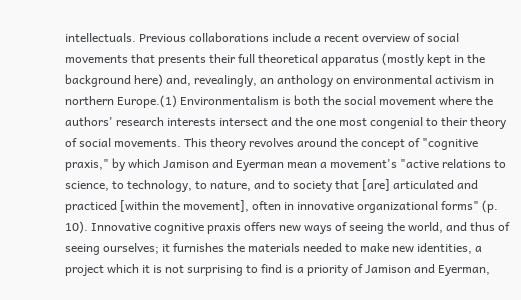intellectuals. Previous collaborations include a recent overview of social movements that presents their full theoretical apparatus (mostly kept in the background here) and, revealingly, an anthology on environmental activism in northern Europe.(1) Environmentalism is both the social movement where the authors' research interests intersect and the one most congenial to their theory of social movements. This theory revolves around the concept of "cognitive praxis," by which Jamison and Eyerman mean a movement's "active relations to science, to technology, to nature, and to society that [are] articulated and practiced [within the movement], often in innovative organizational forms" (p. 10). Innovative cognitive praxis offers new ways of seeing the world, and thus of seeing ourselves; it furnishes the materials needed to make new identities, a project which it is not surprising to find is a priority of Jamison and Eyerman,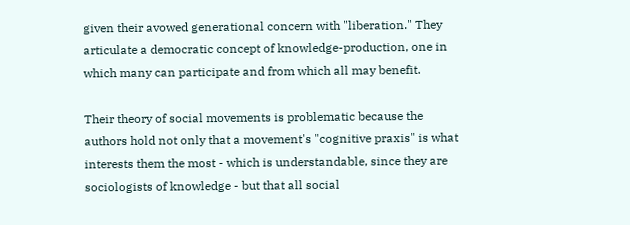given their avowed generational concern with "liberation." They articulate a democratic concept of knowledge-production, one in which many can participate and from which all may benefit.

Their theory of social movements is problematic because the authors hold not only that a movement's "cognitive praxis" is what interests them the most - which is understandable, since they are sociologists of knowledge - but that all social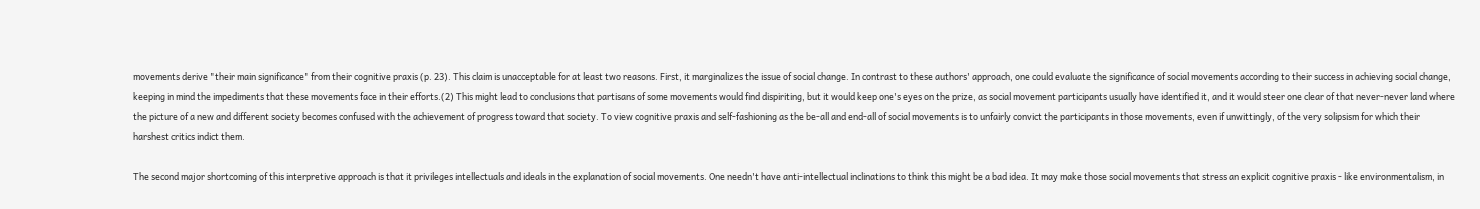movements derive "their main significance" from their cognitive praxis (p. 23). This claim is unacceptable for at least two reasons. First, it marginalizes the issue of social change. In contrast to these authors' approach, one could evaluate the significance of social movements according to their success in achieving social change, keeping in mind the impediments that these movements face in their efforts.(2) This might lead to conclusions that partisans of some movements would find dispiriting, but it would keep one's eyes on the prize, as social movement participants usually have identified it, and it would steer one clear of that never-never land where the picture of a new and different society becomes confused with the achievement of progress toward that society. To view cognitive praxis and self-fashioning as the be-all and end-all of social movements is to unfairly convict the participants in those movements, even if unwittingly, of the very solipsism for which their harshest critics indict them.

The second major shortcoming of this interpretive approach is that it privileges intellectuals and ideals in the explanation of social movements. One needn't have anti-intellectual inclinations to think this might be a bad idea. It may make those social movements that stress an explicit cognitive praxis - like environmentalism, in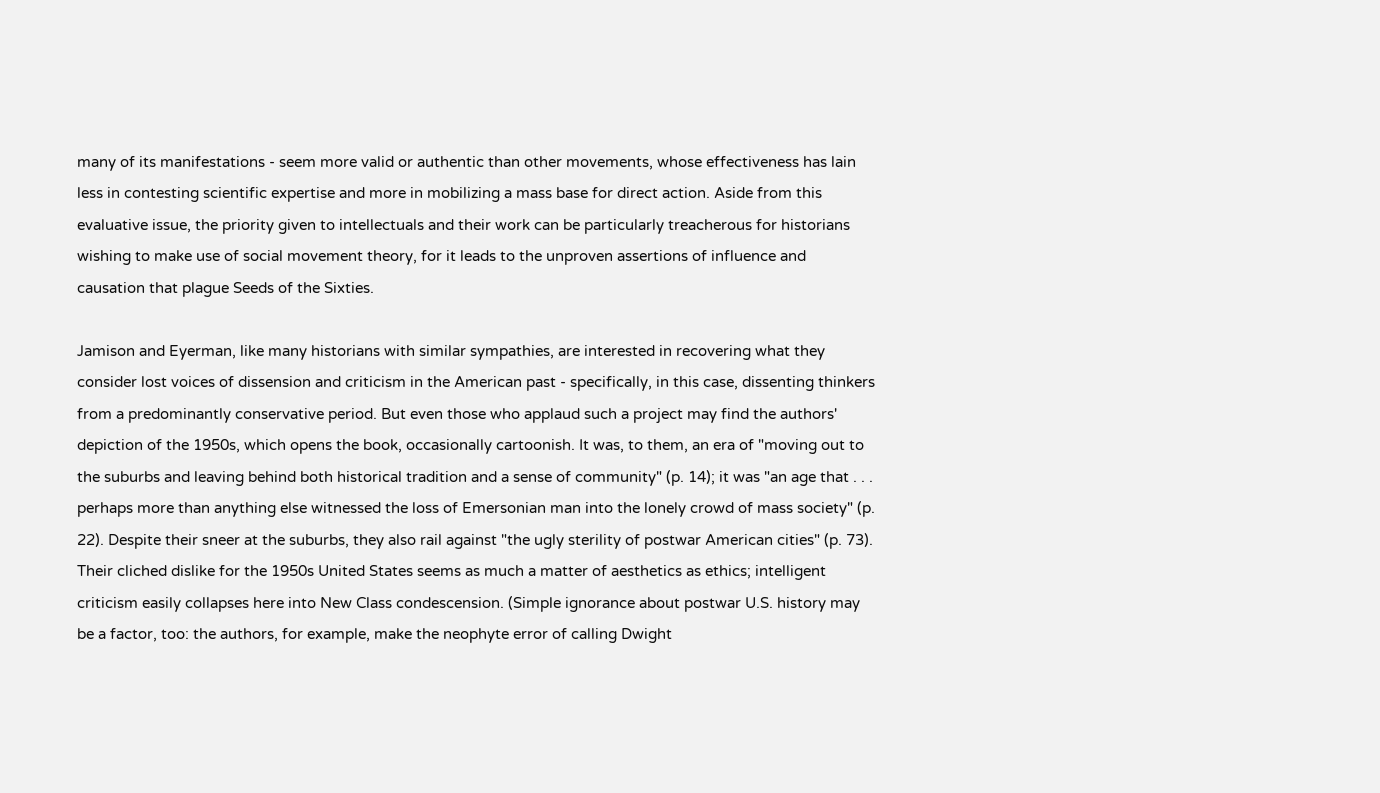many of its manifestations - seem more valid or authentic than other movements, whose effectiveness has lain less in contesting scientific expertise and more in mobilizing a mass base for direct action. Aside from this evaluative issue, the priority given to intellectuals and their work can be particularly treacherous for historians wishing to make use of social movement theory, for it leads to the unproven assertions of influence and causation that plague Seeds of the Sixties.

Jamison and Eyerman, like many historians with similar sympathies, are interested in recovering what they consider lost voices of dissension and criticism in the American past - specifically, in this case, dissenting thinkers from a predominantly conservative period. But even those who applaud such a project may find the authors' depiction of the 1950s, which opens the book, occasionally cartoonish. It was, to them, an era of "moving out to the suburbs and leaving behind both historical tradition and a sense of community" (p. 14); it was "an age that . . . perhaps more than anything else witnessed the loss of Emersonian man into the lonely crowd of mass society" (p. 22). Despite their sneer at the suburbs, they also rail against "the ugly sterility of postwar American cities" (p. 73). Their cliched dislike for the 1950s United States seems as much a matter of aesthetics as ethics; intelligent criticism easily collapses here into New Class condescension. (Simple ignorance about postwar U.S. history may be a factor, too: the authors, for example, make the neophyte error of calling Dwight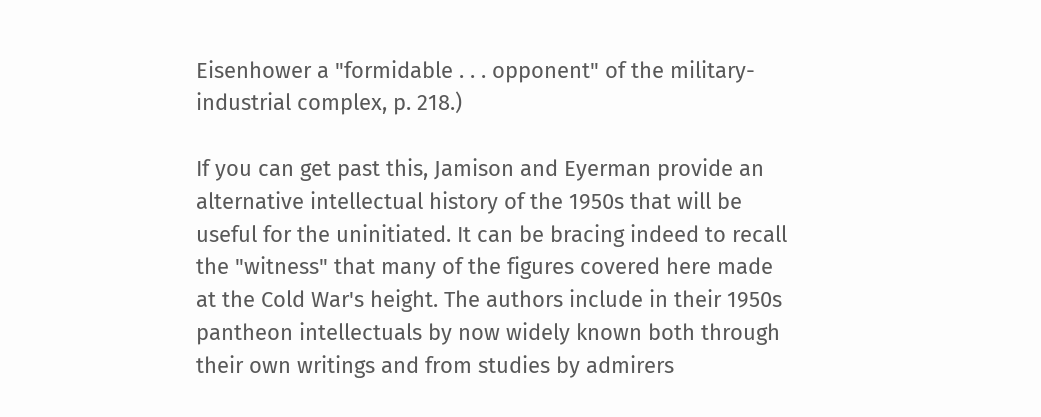Eisenhower a "formidable . . . opponent" of the military-industrial complex, p. 218.)

If you can get past this, Jamison and Eyerman provide an alternative intellectual history of the 1950s that will be useful for the uninitiated. It can be bracing indeed to recall the "witness" that many of the figures covered here made at the Cold War's height. The authors include in their 1950s pantheon intellectuals by now widely known both through their own writings and from studies by admirers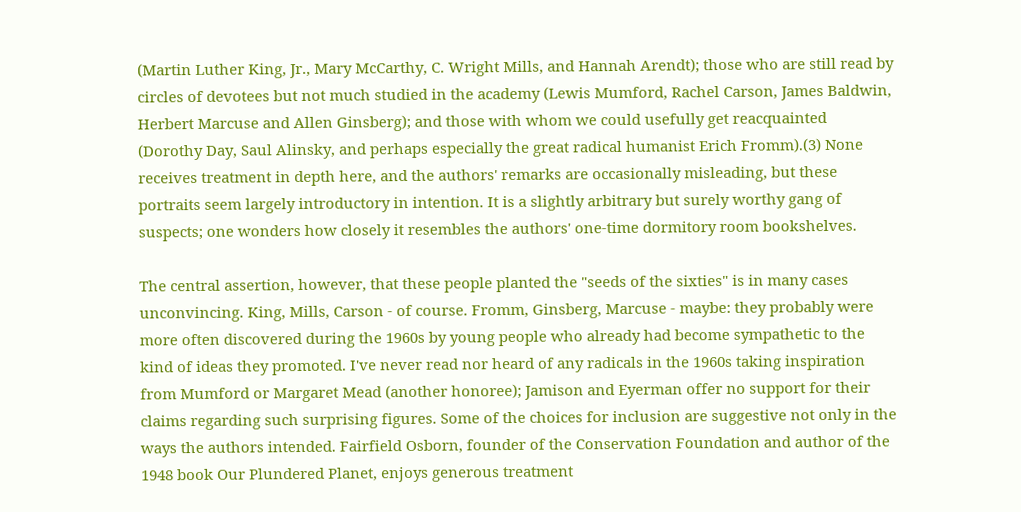(Martin Luther King, Jr., Mary McCarthy, C. Wright Mills, and Hannah Arendt); those who are still read by circles of devotees but not much studied in the academy (Lewis Mumford, Rachel Carson, James Baldwin, Herbert Marcuse and Allen Ginsberg); and those with whom we could usefully get reacquainted (Dorothy Day, Saul Alinsky, and perhaps especially the great radical humanist Erich Fromm).(3) None receives treatment in depth here, and the authors' remarks are occasionally misleading, but these portraits seem largely introductory in intention. It is a slightly arbitrary but surely worthy gang of suspects; one wonders how closely it resembles the authors' one-time dormitory room bookshelves.

The central assertion, however, that these people planted the "seeds of the sixties" is in many cases unconvincing. King, Mills, Carson - of course. Fromm, Ginsberg, Marcuse - maybe: they probably were more often discovered during the 1960s by young people who already had become sympathetic to the kind of ideas they promoted. I've never read nor heard of any radicals in the 1960s taking inspiration from Mumford or Margaret Mead (another honoree); Jamison and Eyerman offer no support for their claims regarding such surprising figures. Some of the choices for inclusion are suggestive not only in the ways the authors intended. Fairfield Osborn, founder of the Conservation Foundation and author of the 1948 book Our Plundered Planet, enjoys generous treatment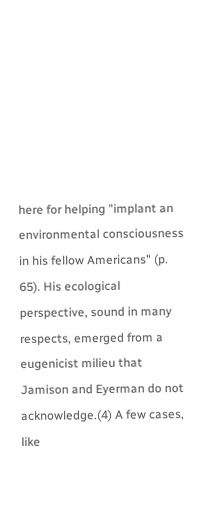here for helping "implant an environmental consciousness in his fellow Americans" (p. 65). His ecological perspective, sound in many respects, emerged from a eugenicist milieu that Jamison and Eyerman do not acknowledge.(4) A few cases, like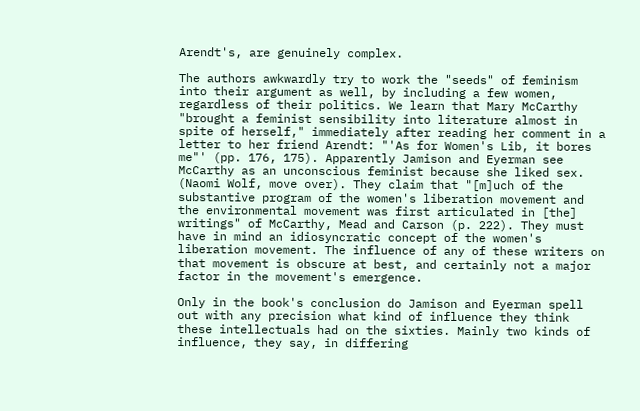Arendt's, are genuinely complex.

The authors awkwardly try to work the "seeds" of feminism into their argument as well, by including a few women, regardless of their politics. We learn that Mary McCarthy "brought a feminist sensibility into literature almost in spite of herself," immediately after reading her comment in a letter to her friend Arendt: "'As for Women's Lib, it bores me"' (pp. 176, 175). Apparently Jamison and Eyerman see McCarthy as an unconscious feminist because she liked sex. (Naomi Wolf, move over). They claim that "[m]uch of the substantive program of the women's liberation movement and the environmental movement was first articulated in [the] writings" of McCarthy, Mead and Carson (p. 222). They must have in mind an idiosyncratic concept of the women's liberation movement. The influence of any of these writers on that movement is obscure at best, and certainly not a major factor in the movement's emergence.

Only in the book's conclusion do Jamison and Eyerman spell out with any precision what kind of influence they think these intellectuals had on the sixties. Mainly two kinds of influence, they say, in differing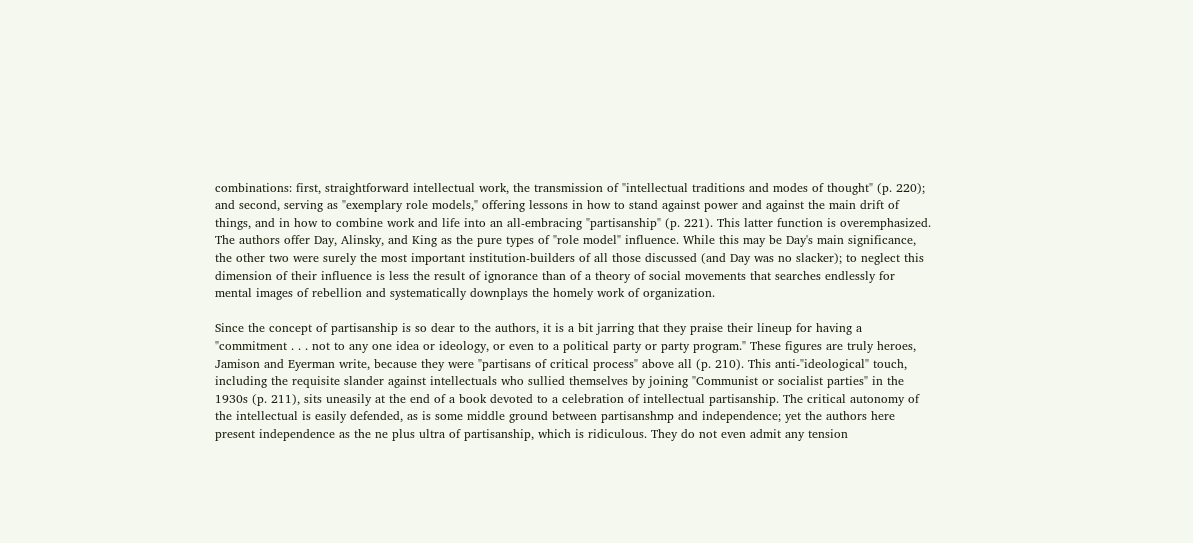combinations: first, straightforward intellectual work, the transmission of "intellectual traditions and modes of thought" (p. 220); and second, serving as "exemplary role models," offering lessons in how to stand against power and against the main drift of things, and in how to combine work and life into an all-embracing "partisanship" (p. 221). This latter function is overemphasized. The authors offer Day, Alinsky, and King as the pure types of "role model" influence. While this may be Day's main significance, the other two were surely the most important institution-builders of all those discussed (and Day was no slacker); to neglect this dimension of their influence is less the result of ignorance than of a theory of social movements that searches endlessly for mental images of rebellion and systematically downplays the homely work of organization.

Since the concept of partisanship is so dear to the authors, it is a bit jarring that they praise their lineup for having a "commitment . . . not to any one idea or ideology, or even to a political party or party program." These figures are truly heroes, Jamison and Eyerman write, because they were "partisans of critical process" above all (p. 210). This anti-"ideological" touch, including the requisite slander against intellectuals who sullied themselves by joining "Communist or socialist parties" in the 1930s (p. 211), sits uneasily at the end of a book devoted to a celebration of intellectual partisanship. The critical autonomy of the intellectual is easily defended, as is some middle ground between partisanshmp and independence; yet the authors here present independence as the ne plus ultra of partisanship, which is ridiculous. They do not even admit any tension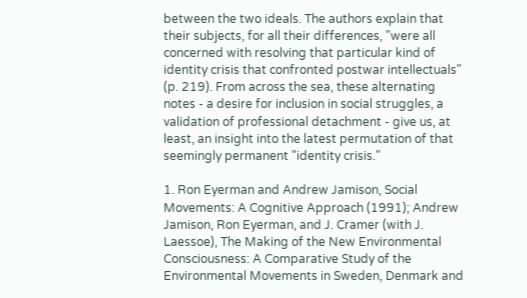between the two ideals. The authors explain that their subjects, for all their differences, "were all concerned with resolving that particular kind of identity crisis that confronted postwar intellectuals" (p. 219). From across the sea, these alternating notes - a desire for inclusion in social struggles, a validation of professional detachment - give us, at least, an insight into the latest permutation of that seemingly permanent "identity crisis."

1. Ron Eyerman and Andrew Jamison, Social Movements: A Cognitive Approach (1991); Andrew Jamison, Ron Eyerman, and J. Cramer (with J. Laessoe), The Making of the New Environmental Consciousness: A Comparative Study of the Environmental Movements in Sweden, Denmark and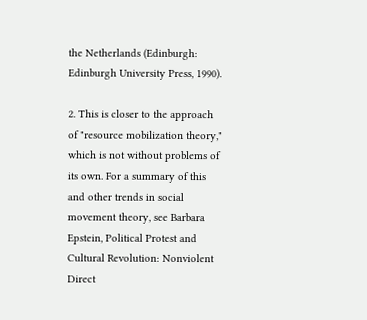the Netherlands (Edinburgh: Edinburgh University Press, 1990).

2. This is closer to the approach of "resource mobilization theory," which is not without problems of its own. For a summary of this and other trends in social movement theory, see Barbara Epstein, Political Protest and Cultural Revolution: Nonviolent Direct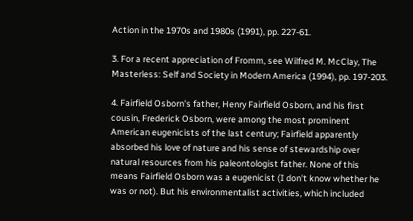Action in the 1970s and 1980s (1991), pp. 227-61.

3. For a recent appreciation of Fromm, see Wilfred M. McClay, The Masterless: Self and Society in Modern America (1994), pp. 197-203.

4. Fairfield Osborn's father, Henry Fairfield Osborn, and his first cousin, Frederick Osborn, were among the most prominent American eugenicists of the last century; Fairfield apparently absorbed his love of nature and his sense of stewardship over natural resources from his paleontologist father. None of this means Fairfield Osborn was a eugenicist (I don't know whether he was or not). But his environmentalist activities, which included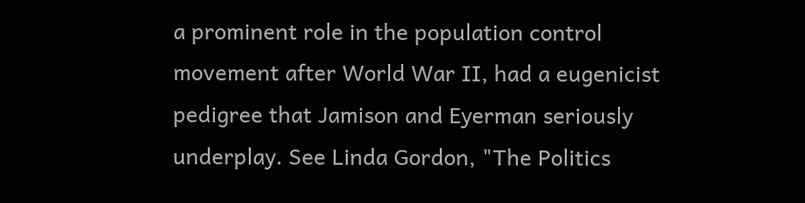a prominent role in the population control movement after World War II, had a eugenicist pedigree that Jamison and Eyerman seriously underplay. See Linda Gordon, "The Politics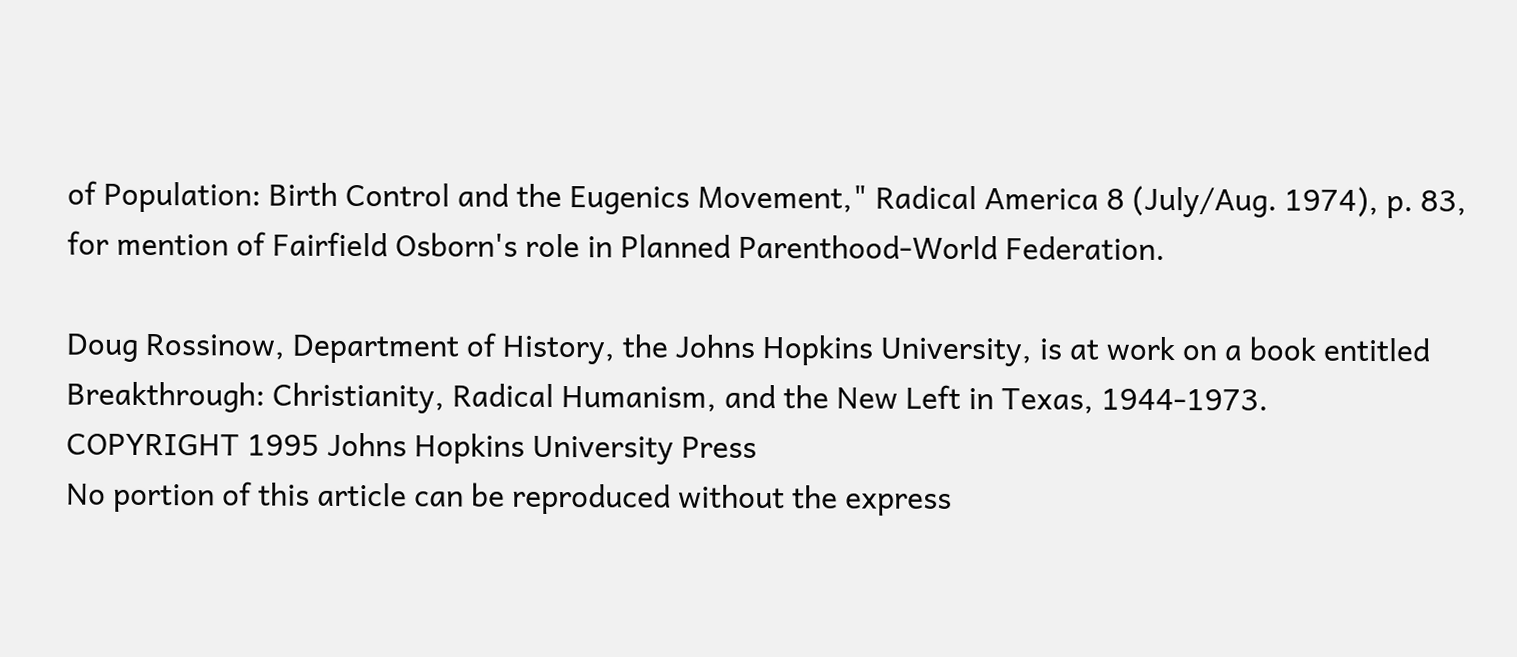of Population: Birth Control and the Eugenics Movement," Radical America 8 (July/Aug. 1974), p. 83, for mention of Fairfield Osborn's role in Planned Parenthood-World Federation.

Doug Rossinow, Department of History, the Johns Hopkins University, is at work on a book entitled Breakthrough: Christianity, Radical Humanism, and the New Left in Texas, 1944-1973.
COPYRIGHT 1995 Johns Hopkins University Press
No portion of this article can be reproduced without the express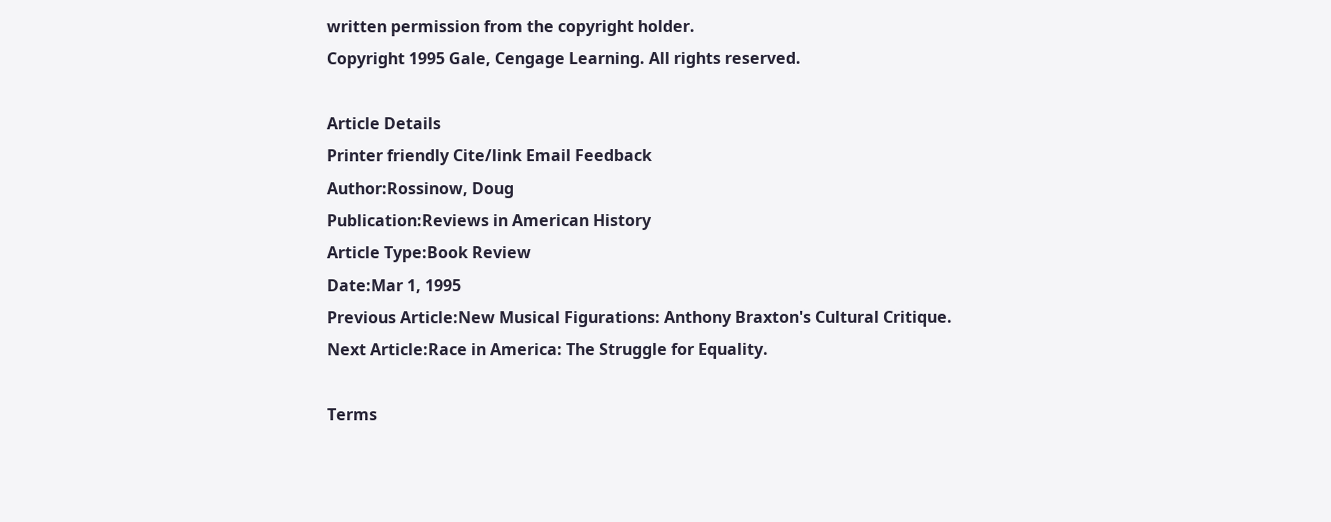written permission from the copyright holder.
Copyright 1995 Gale, Cengage Learning. All rights reserved.

Article Details
Printer friendly Cite/link Email Feedback
Author:Rossinow, Doug
Publication:Reviews in American History
Article Type:Book Review
Date:Mar 1, 1995
Previous Article:New Musical Figurations: Anthony Braxton's Cultural Critique.
Next Article:Race in America: The Struggle for Equality.

Terms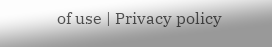of use | Privacy policy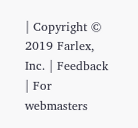| Copyright © 2019 Farlex, Inc. | Feedback | For webmasters